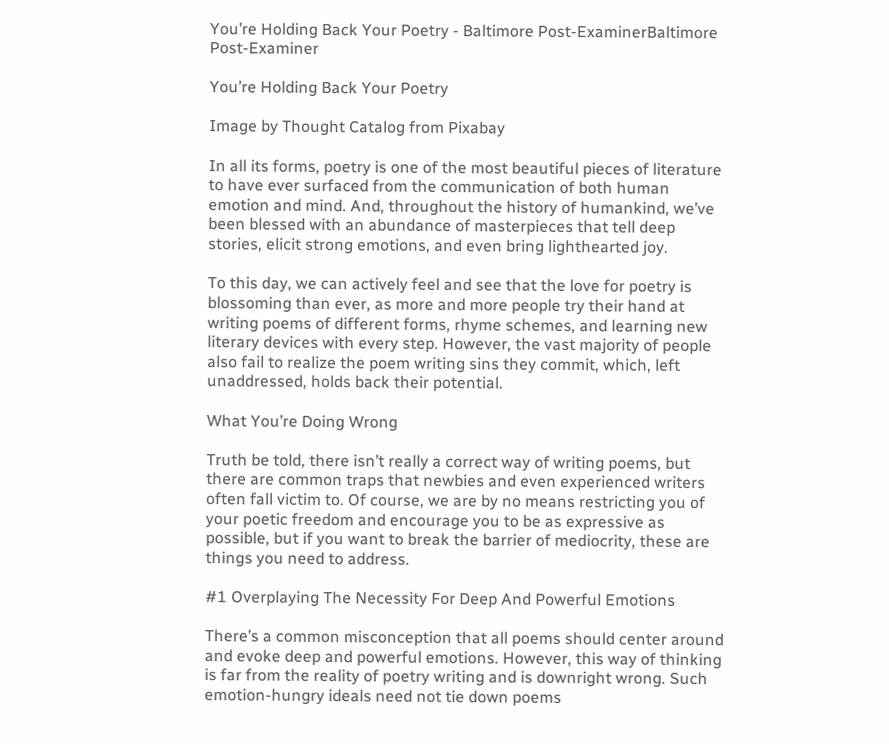You’re Holding Back Your Poetry - Baltimore Post-ExaminerBaltimore Post-Examiner

You’re Holding Back Your Poetry

Image by Thought Catalog from Pixabay

In all its forms, poetry is one of the most beautiful pieces of literature to have ever surfaced from the communication of both human emotion and mind. And, throughout the history of humankind, we’ve been blessed with an abundance of masterpieces that tell deep stories, elicit strong emotions, and even bring lighthearted joy.

To this day, we can actively feel and see that the love for poetry is blossoming than ever, as more and more people try their hand at writing poems of different forms, rhyme schemes, and learning new literary devices with every step. However, the vast majority of people also fail to realize the poem writing sins they commit, which, left unaddressed, holds back their potential.

What You’re Doing Wrong

Truth be told, there isn’t really a correct way of writing poems, but there are common traps that newbies and even experienced writers often fall victim to. Of course, we are by no means restricting you of your poetic freedom and encourage you to be as expressive as possible, but if you want to break the barrier of mediocrity, these are things you need to address.

#1 Overplaying The Necessity For Deep And Powerful Emotions

There’s a common misconception that all poems should center around and evoke deep and powerful emotions. However, this way of thinking is far from the reality of poetry writing and is downright wrong. Such emotion-hungry ideals need not tie down poems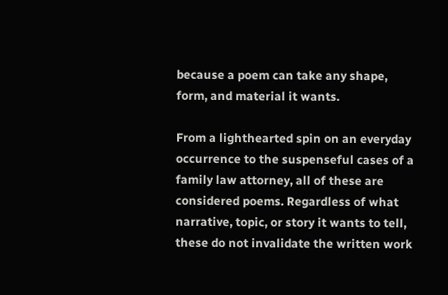because a poem can take any shape, form, and material it wants.

From a lighthearted spin on an everyday occurrence to the suspenseful cases of a family law attorney, all of these are considered poems. Regardless of what narrative, topic, or story it wants to tell, these do not invalidate the written work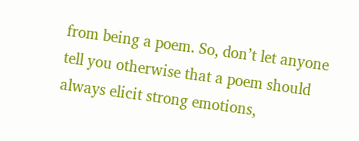from being a poem. So, don’t let anyone tell you otherwise that a poem should always elicit strong emotions,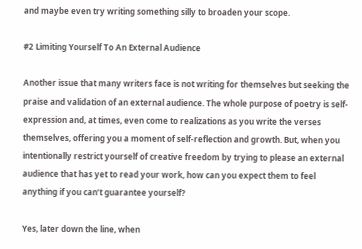and maybe even try writing something silly to broaden your scope.

#2 Limiting Yourself To An External Audience

Another issue that many writers face is not writing for themselves but seeking the praise and validation of an external audience. The whole purpose of poetry is self-expression and, at times, even come to realizations as you write the verses themselves, offering you a moment of self-reflection and growth. But, when you intentionally restrict yourself of creative freedom by trying to please an external audience that has yet to read your work, how can you expect them to feel anything if you can’t guarantee yourself?

Yes, later down the line, when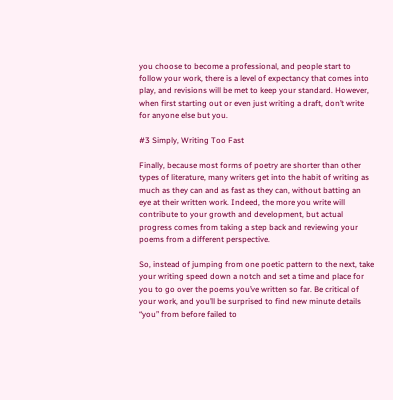you choose to become a professional, and people start to follow your work, there is a level of expectancy that comes into play, and revisions will be met to keep your standard. However, when first starting out or even just writing a draft, don’t write for anyone else but you.

#3 Simply, Writing Too Fast

Finally, because most forms of poetry are shorter than other types of literature, many writers get into the habit of writing as much as they can and as fast as they can, without batting an eye at their written work. Indeed, the more you write will contribute to your growth and development, but actual progress comes from taking a step back and reviewing your poems from a different perspective.

So, instead of jumping from one poetic pattern to the next, take your writing speed down a notch and set a time and place for you to go over the poems you’ve written so far. Be critical of your work, and you’ll be surprised to find new minute details “you” from before failed to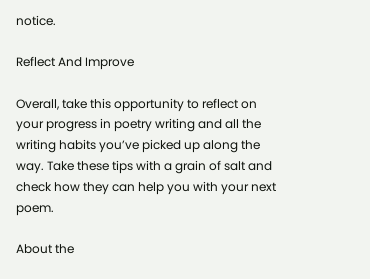notice.

Reflect And Improve

Overall, take this opportunity to reflect on your progress in poetry writing and all the writing habits you’ve picked up along the way. Take these tips with a grain of salt and check how they can help you with your next poem.

About the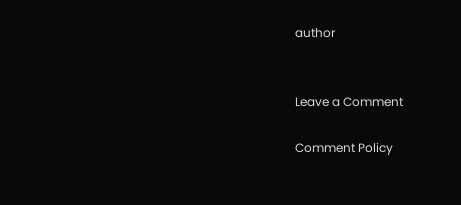author


Leave a Comment

Comment Policy